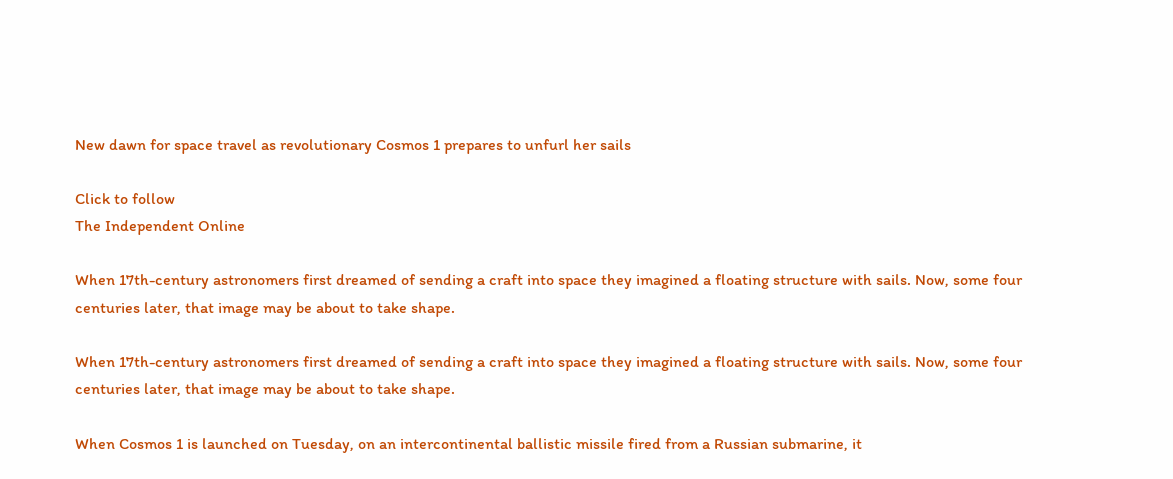New dawn for space travel as revolutionary Cosmos 1 prepares to unfurl her sails

Click to follow
The Independent Online

When 17th-century astronomers first dreamed of sending a craft into space they imagined a floating structure with sails. Now, some four centuries later, that image may be about to take shape.

When 17th-century astronomers first dreamed of sending a craft into space they imagined a floating structure with sails. Now, some four centuries later, that image may be about to take shape.

When Cosmos 1 is launched on Tuesday, on an intercontinental ballistic missile fired from a Russian submarine, it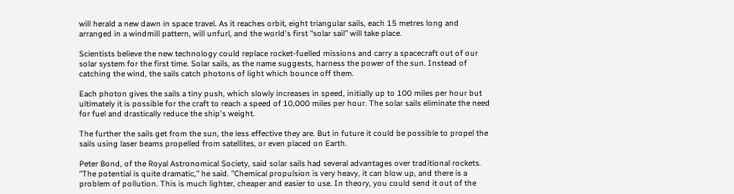will herald a new dawn in space travel. As it reaches orbit, eight triangular sails, each 15 metres long and arranged in a windmill pattern, will unfurl, and the world's first "solar sail" will take place.

Scientists believe the new technology could replace rocket-fuelled missions and carry a spacecraft out of our solar system for the first time. Solar sails, as the name suggests, harness the power of the sun. Instead of catching the wind, the sails catch photons of light which bounce off them.

Each photon gives the sails a tiny push, which slowly increases in speed, initially up to 100 miles per hour but ultimately it is possible for the craft to reach a speed of 10,000 miles per hour. The solar sails eliminate the need for fuel and drastically reduce the ship's weight.

The further the sails get from the sun, the less effective they are. But in future it could be possible to propel the sails using laser beams propelled from satellites, or even placed on Earth.

Peter Bond, of the Royal Astronomical Society, said solar sails had several advantages over traditional rockets. "The potential is quite dramatic," he said. "Chemical propulsion is very heavy, it can blow up, and there is a problem of pollution. This is much lighter, cheaper and easier to use. In theory, you could send it out of the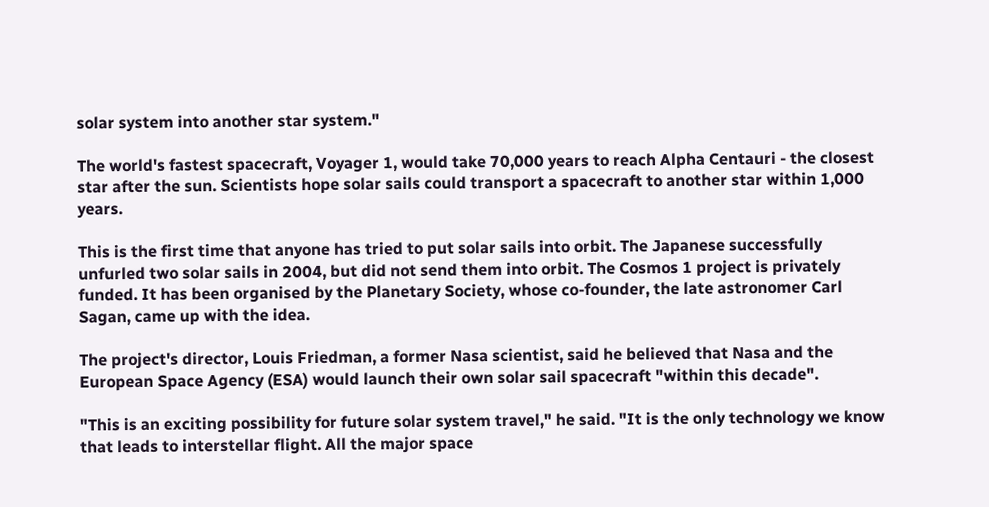solar system into another star system."

The world's fastest spacecraft, Voyager 1, would take 70,000 years to reach Alpha Centauri - the closest star after the sun. Scientists hope solar sails could transport a spacecraft to another star within 1,000 years.

This is the first time that anyone has tried to put solar sails into orbit. The Japanese successfully unfurled two solar sails in 2004, but did not send them into orbit. The Cosmos 1 project is privately funded. It has been organised by the Planetary Society, whose co-founder, the late astronomer Carl Sagan, came up with the idea.

The project's director, Louis Friedman, a former Nasa scientist, said he believed that Nasa and the European Space Agency (ESA) would launch their own solar sail spacecraft "within this decade".

"This is an exciting possibility for future solar system travel," he said. "It is the only technology we know that leads to interstellar flight. All the major space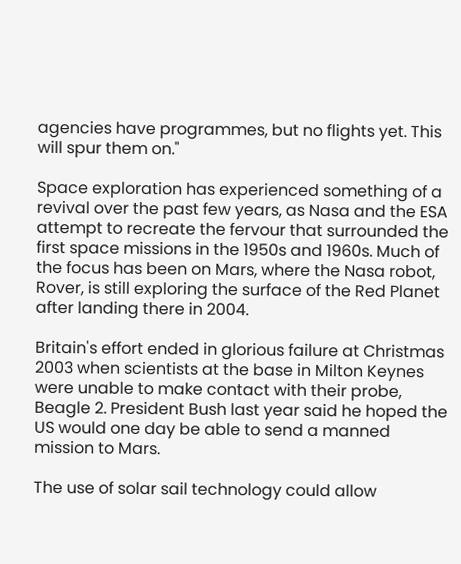agencies have programmes, but no flights yet. This will spur them on."

Space exploration has experienced something of a revival over the past few years, as Nasa and the ESA attempt to recreate the fervour that surrounded the first space missions in the 1950s and 1960s. Much of the focus has been on Mars, where the Nasa robot, Rover, is still exploring the surface of the Red Planet after landing there in 2004.

Britain's effort ended in glorious failure at Christmas 2003 when scientists at the base in Milton Keynes were unable to make contact with their probe, Beagle 2. President Bush last year said he hoped the US would one day be able to send a manned mission to Mars.

The use of solar sail technology could allow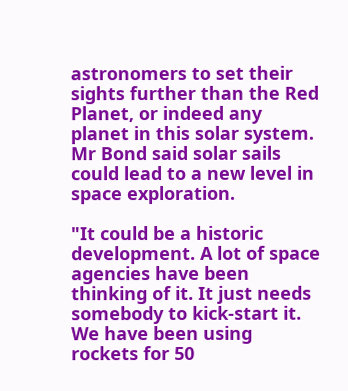astronomers to set their sights further than the Red Planet, or indeed any planet in this solar system. Mr Bond said solar sails could lead to a new level in space exploration.

"It could be a historic development. A lot of space agencies have been thinking of it. It just needs somebody to kick-start it. We have been using rockets for 50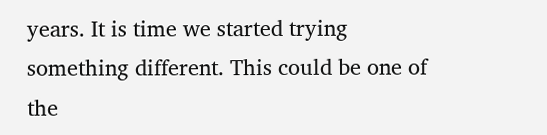years. It is time we started trying something different. This could be one of the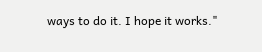ways to do it. I hope it works."